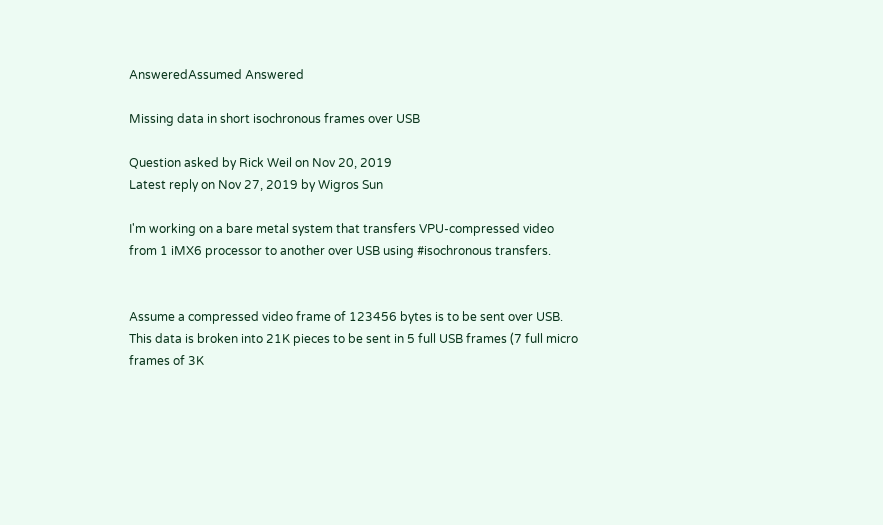AnsweredAssumed Answered

Missing data in short isochronous frames over USB

Question asked by Rick Weil on Nov 20, 2019
Latest reply on Nov 27, 2019 by Wigros Sun

I'm working on a bare metal system that transfers VPU-compressed video from 1 iMX6 processor to another over USB using #isochronous transfers.


Assume a compressed video frame of 123456 bytes is to be sent over USB. This data is broken into 21K pieces to be sent in 5 full USB frames (7 full micro frames of 3K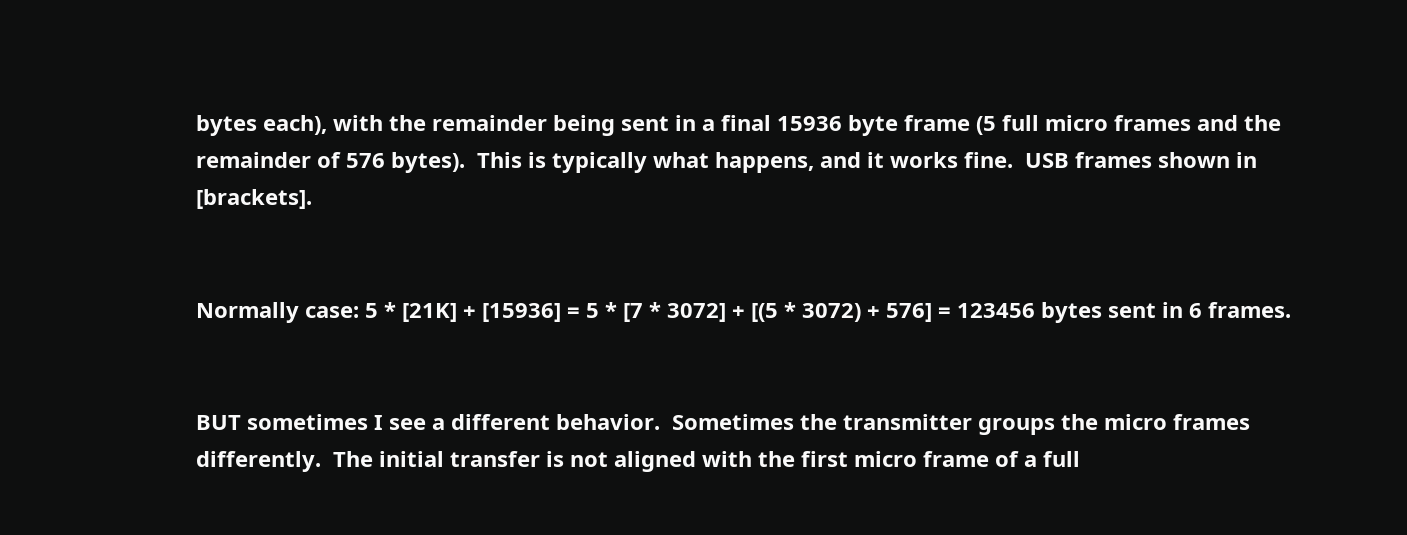bytes each), with the remainder being sent in a final 15936 byte frame (5 full micro frames and the remainder of 576 bytes).  This is typically what happens, and it works fine.  USB frames shown in [brackets].


Normally case: 5 * [21K] + [15936] = 5 * [7 * 3072] + [(5 * 3072) + 576] = 123456 bytes sent in 6 frames.


BUT sometimes I see a different behavior.  Sometimes the transmitter groups the micro frames differently.  The initial transfer is not aligned with the first micro frame of a full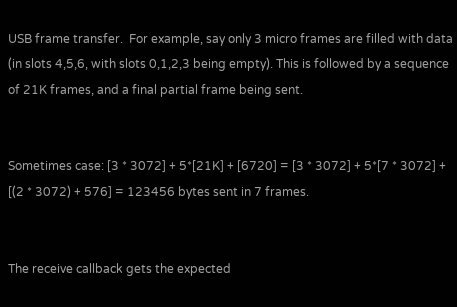USB frame transfer.  For example, say only 3 micro frames are filled with data (in slots 4,5,6, with slots 0,1,2,3 being empty). This is followed by a sequence of 21K frames, and a final partial frame being sent.


Sometimes case: [3 * 3072] + 5*[21K] + [6720] = [3 * 3072] + 5*[7 * 3072] + [(2 * 3072) + 576] = 123456 bytes sent in 7 frames.


The receive callback gets the expected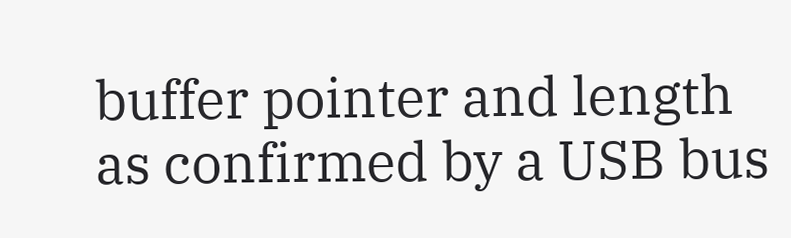buffer pointer and length as confirmed by a USB bus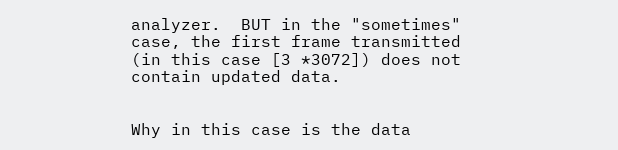analyzer.  BUT in the "sometimes" case, the first frame transmitted (in this case [3 *3072]) does not contain updated data.


Why in this case is the data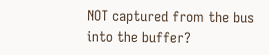NOT captured from the bus into the buffer?